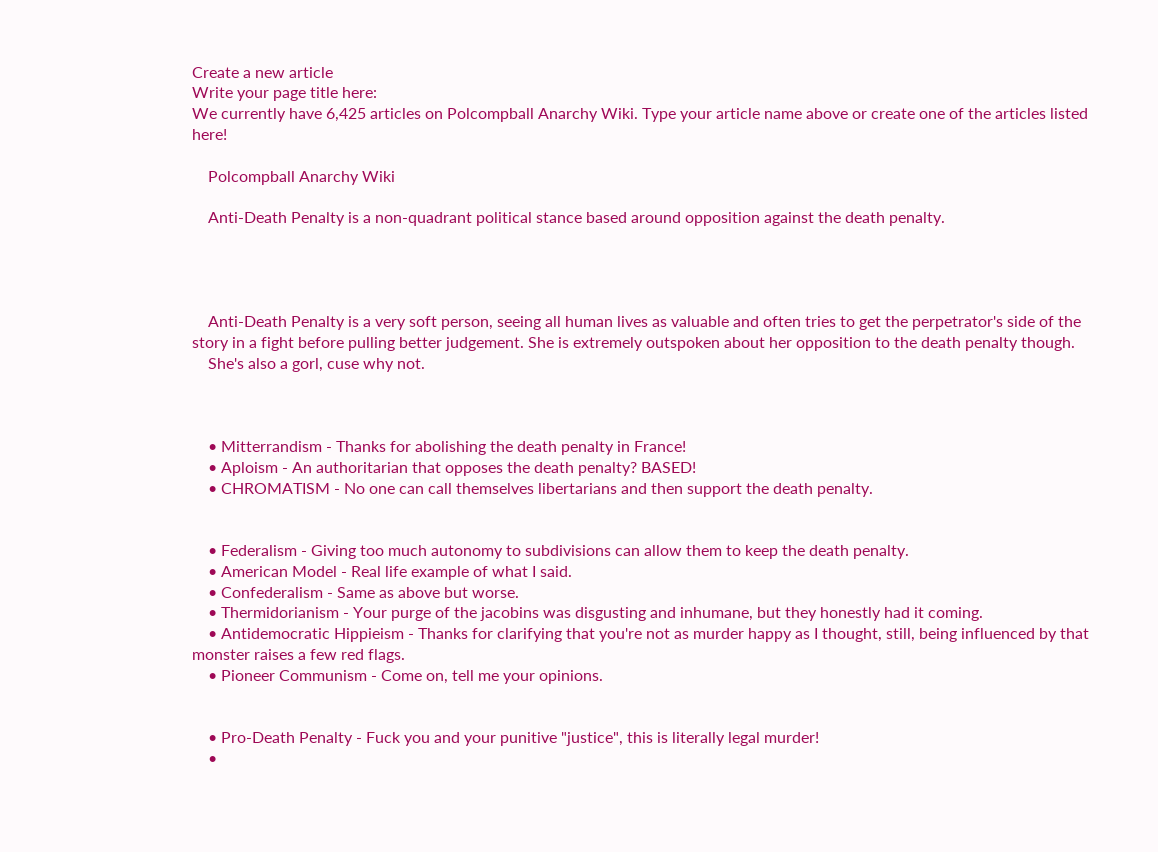Create a new article
Write your page title here:
We currently have 6,425 articles on Polcompball Anarchy Wiki. Type your article name above or create one of the articles listed here!

    Polcompball Anarchy Wiki

    Anti-Death Penalty is a non-quadrant political stance based around opposition against the death penalty.




    Anti-Death Penalty is a very soft person, seeing all human lives as valuable and often tries to get the perpetrator's side of the story in a fight before pulling better judgement. She is extremely outspoken about her opposition to the death penalty though.
    She's also a gorl, cuse why not.



    • Mitterrandism - Thanks for abolishing the death penalty in France!
    • Aploism - An authoritarian that opposes the death penalty? BASED!
    • CHROMATISM - No one can call themselves libertarians and then support the death penalty.


    • Federalism - Giving too much autonomy to subdivisions can allow them to keep the death penalty.
    • American Model - Real life example of what I said.
    • Confederalism - Same as above but worse.
    • Thermidorianism - Your purge of the jacobins was disgusting and inhumane, but they honestly had it coming.
    • Antidemocratic Hippieism - Thanks for clarifying that you're not as murder happy as I thought, still, being influenced by that monster raises a few red flags.
    • Pioneer Communism - Come on, tell me your opinions.


    • Pro-Death Penalty - Fuck you and your punitive "justice", this is literally legal murder!
    •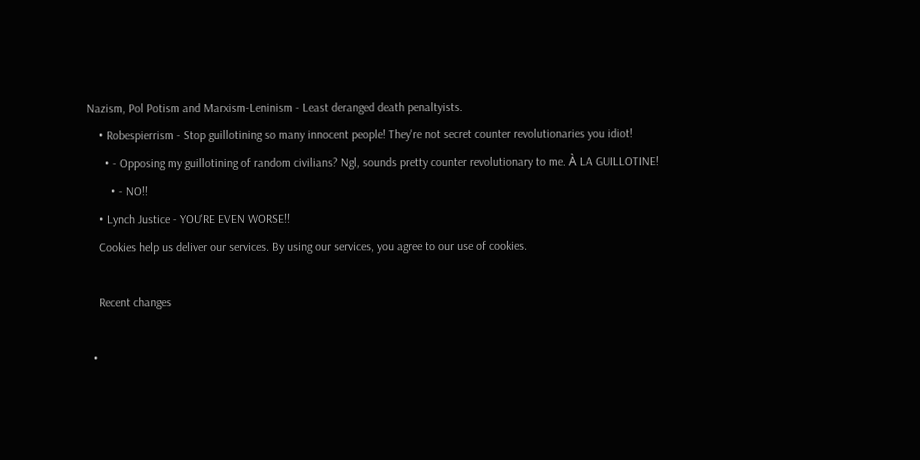Nazism, Pol Potism and Marxism-Leninism - Least deranged death penaltyists.
    • Robespierrism - Stop guillotining so many innocent people! They're not secret counter revolutionaries you idiot!
      • - Opposing my guillotining of random civilians? Ngl, sounds pretty counter revolutionary to me. À LA GUILLOTINE!
        • - NO!!
    • Lynch Justice - YOU'RE EVEN WORSE!!
    Cookies help us deliver our services. By using our services, you agree to our use of cookies.

    Recent changes

  •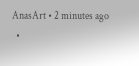AnasArt • 2 minutes ago
  •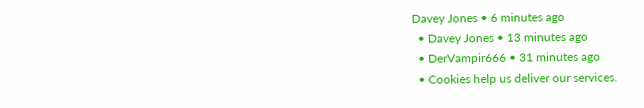Davey Jones • 6 minutes ago
  • Davey Jones • 13 minutes ago
  • DerVampir666 • 31 minutes ago
  • Cookies help us deliver our services.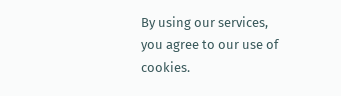By using our services, you agree to our use of cookies.